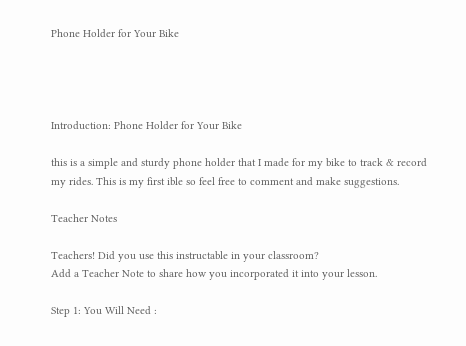Phone Holder for Your Bike




Introduction: Phone Holder for Your Bike

this is a simple and sturdy phone holder that I made for my bike to track & record my rides. This is my first ible so feel free to comment and make suggestions.

Teacher Notes

Teachers! Did you use this instructable in your classroom?
Add a Teacher Note to share how you incorporated it into your lesson.

Step 1: You Will Need :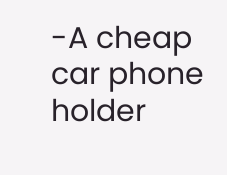-A cheap car phone holder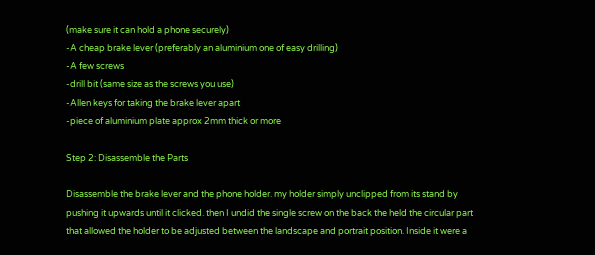(make sure it can hold a phone securely)
-A cheap brake lever (preferably an aluminium one of easy drilling)
-A few screws
-drill bit (same size as the screws you use)
-Allen keys for taking the brake lever apart
-piece of aluminium plate approx 2mm thick or more

Step 2: Disassemble the Parts

Disassemble the brake lever and the phone holder. my holder simply unclipped from its stand by pushing it upwards until it clicked. then I undid the single screw on the back the held the circular part that allowed the holder to be adjusted between the landscape and portrait position. Inside it were a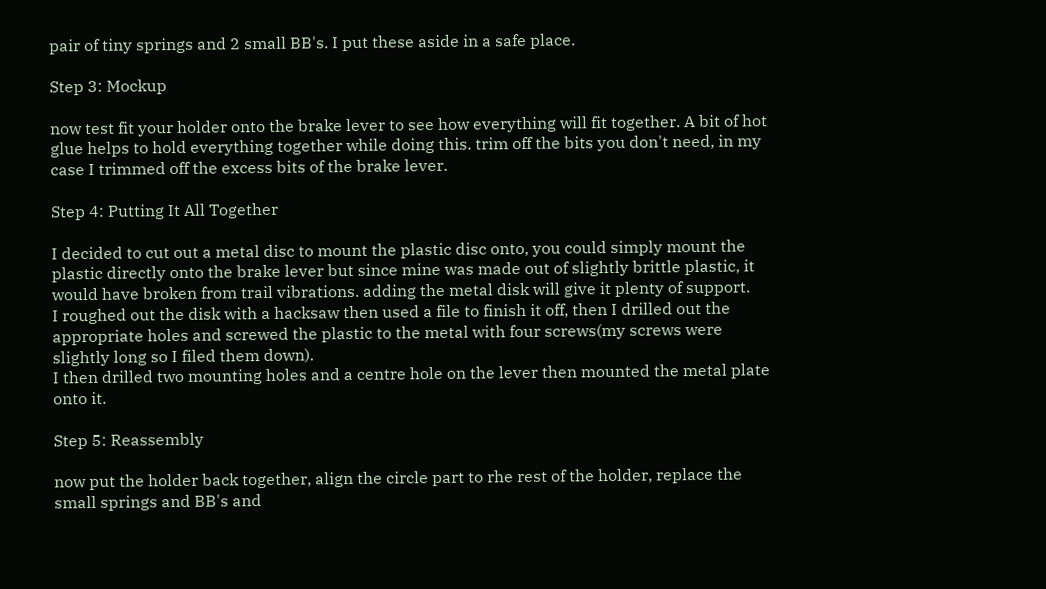pair of tiny springs and 2 small BB's. I put these aside in a safe place.

Step 3: Mockup

now test fit your holder onto the brake lever to see how everything will fit together. A bit of hot glue helps to hold everything together while doing this. trim off the bits you don't need, in my case I trimmed off the excess bits of the brake lever.

Step 4: Putting It All Together

I decided to cut out a metal disc to mount the plastic disc onto, you could simply mount the plastic directly onto the brake lever but since mine was made out of slightly brittle plastic, it would have broken from trail vibrations. adding the metal disk will give it plenty of support.
I roughed out the disk with a hacksaw then used a file to finish it off, then I drilled out the appropriate holes and screwed the plastic to the metal with four screws(my screws were slightly long so I filed them down).
I then drilled two mounting holes and a centre hole on the lever then mounted the metal plate onto it.

Step 5: Reassembly

now put the holder back together, align the circle part to rhe rest of the holder, replace the small springs and BB's and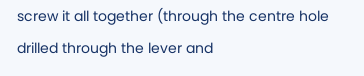screw it all together (through the centre hole drilled through the lever and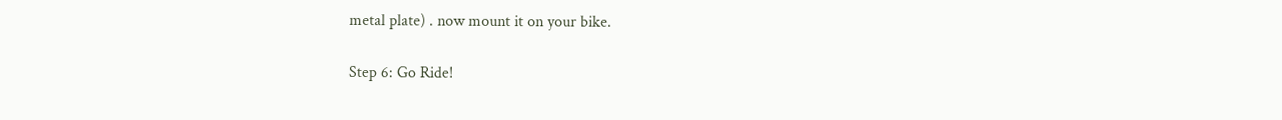metal plate) . now mount it on your bike.

Step 6: Go Ride!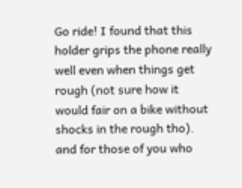Go ride! I found that this holder grips the phone really well even when things get rough (not sure how it would fair on a bike without shocks in the rough tho). and for those of you who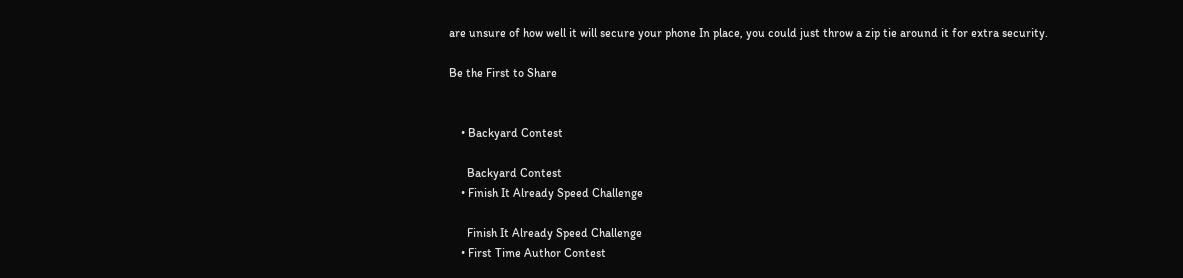are unsure of how well it will secure your phone In place, you could just throw a zip tie around it for extra security.

Be the First to Share


    • Backyard Contest

      Backyard Contest
    • Finish It Already Speed Challenge

      Finish It Already Speed Challenge
    • First Time Author Contest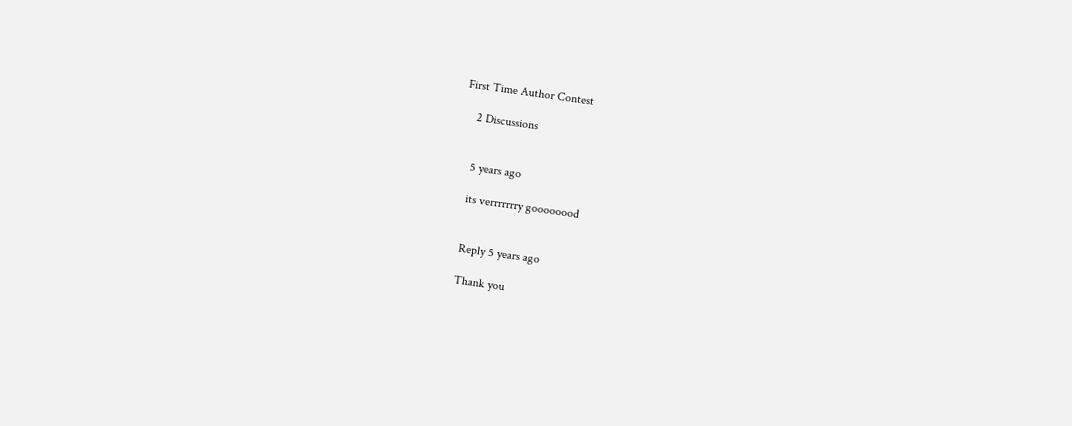First Time Author Contest

    2 Discussions


    5 years ago

    its verrrrrrry goooooood


    Reply 5 years ago

    Thank you